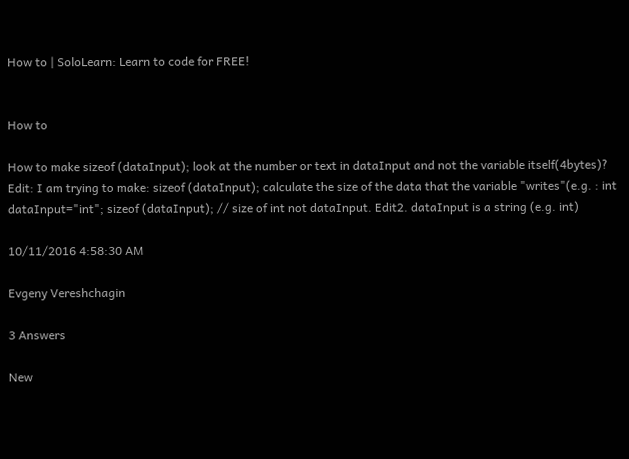How to | SoloLearn: Learn to code for FREE!


How to

How to make sizeof (dataInput); look at the number or text in dataInput and not the variable itself(4bytes)? Edit: I am trying to make: sizeof (dataInput); calculate the size of the data that the variable "writes"(e.g. : int dataInput="int"; sizeof (dataInput); // size of int not dataInput. Edit2. dataInput is a string (e.g. int)

10/11/2016 4:58:30 AM

Evgeny Vereshchagin

3 Answers

New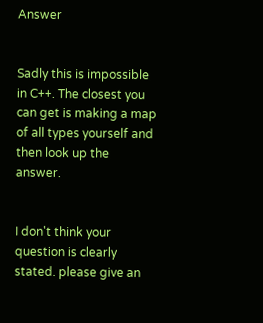Answer


Sadly this is impossible in C++. The closest you can get is making a map of all types yourself and then look up the answer.


I don't think your question is clearly stated. please give an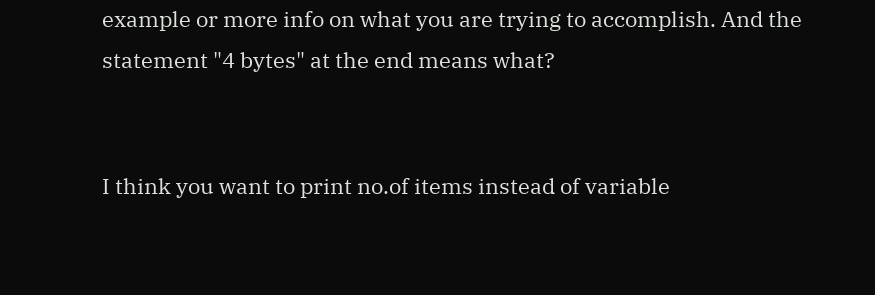example or more info on what you are trying to accomplish. And the statement "4 bytes" at the end means what?


I think you want to print no.of items instead of variable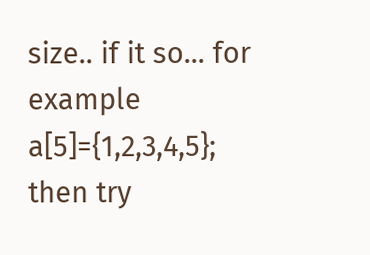size.. if it so... for example a[5]={1,2,3,4,5}; then try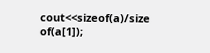cout<<sizeof(a)/size of(a[1]);